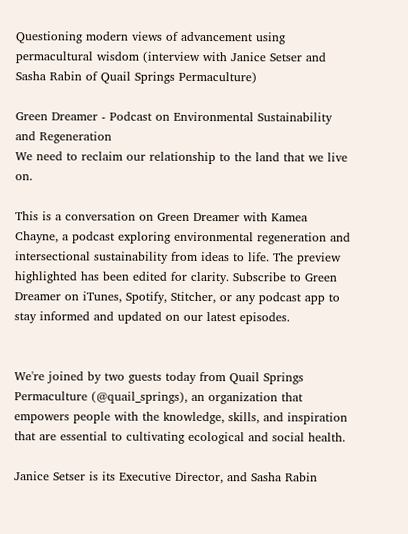Questioning modern views of advancement using permacultural wisdom (interview with Janice Setser and Sasha Rabin of Quail Springs Permaculture)

Green Dreamer - Podcast on Environmental Sustainability and Regeneration
We need to reclaim our relationship to the land that we live on.

This is a conversation on Green Dreamer with Kamea Chayne, a podcast exploring environmental regeneration and intersectional sustainability from ideas to life. The preview highlighted has been edited for clarity. Subscribe to Green Dreamer on iTunes, Spotify, Stitcher, or any podcast app to stay informed and updated on our latest episodes.


We're joined by two guests today from Quail Springs Permaculture (@quail_springs), an organization that empowers people with the knowledge, skills, and inspiration that are essential to cultivating ecological and social health.

Janice Setser is its Executive Director, and Sasha Rabin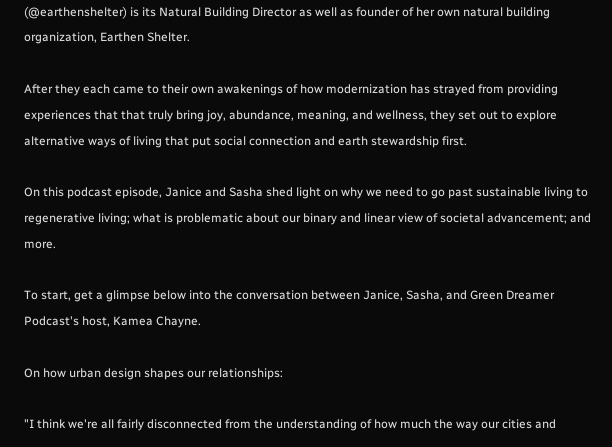(@earthenshelter) is its Natural Building Director as well as founder of her own natural building organization, Earthen Shelter.

After they each came to their own awakenings of how modernization has strayed from providing experiences that that truly bring joy, abundance, meaning, and wellness, they set out to explore alternative ways of living that put social connection and earth stewardship first.

On this podcast episode, Janice and Sasha shed light on why we need to go past sustainable living to regenerative living; what is problematic about our binary and linear view of societal advancement; and more.

To start, get a glimpse below into the conversation between Janice, Sasha, and Green Dreamer Podcast's host, Kamea Chayne.

On how urban design shapes our relationships:

"I think we're all fairly disconnected from the understanding of how much the way our cities and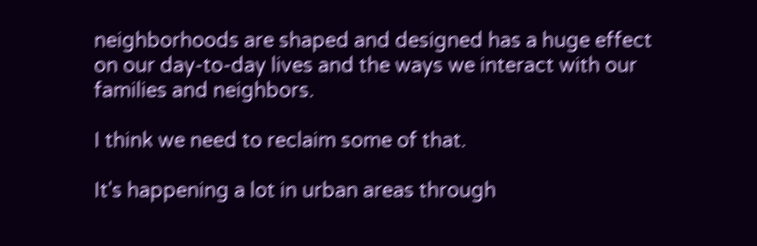neighborhoods are shaped and designed has a huge effect on our day-to-day lives and the ways we interact with our families and neighbors.

I think we need to reclaim some of that.

It's happening a lot in urban areas through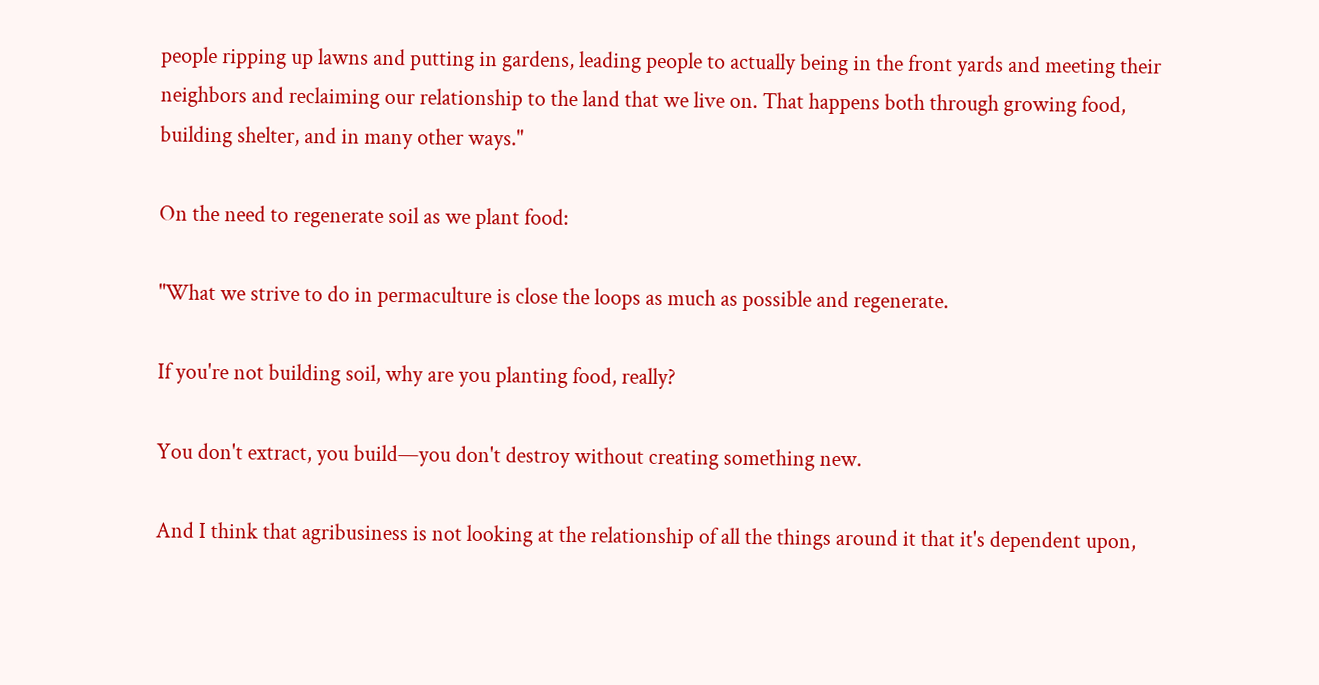people ripping up lawns and putting in gardens, leading people to actually being in the front yards and meeting their neighbors and reclaiming our relationship to the land that we live on. That happens both through growing food, building shelter, and in many other ways."

On the need to regenerate soil as we plant food:

"What we strive to do in permaculture is close the loops as much as possible and regenerate.

If you're not building soil, why are you planting food, really?

You don't extract, you build—you don't destroy without creating something new.

And I think that agribusiness is not looking at the relationship of all the things around it that it's dependent upon,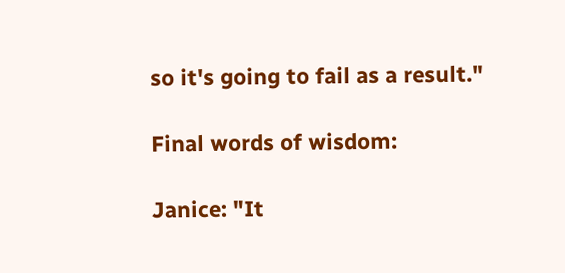so it's going to fail as a result."

Final words of wisdom:

Janice: "It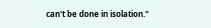can't be done in isolation."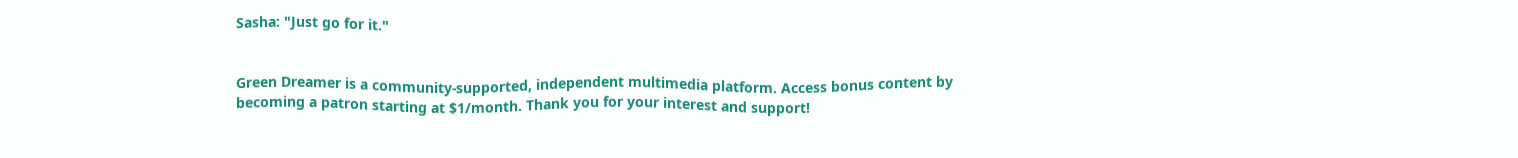Sasha: "Just go for it."


Green Dreamer is a community-supported, independent multimedia platform. Access bonus content by becoming a patron starting at $1/month. Thank you for your interest and support!